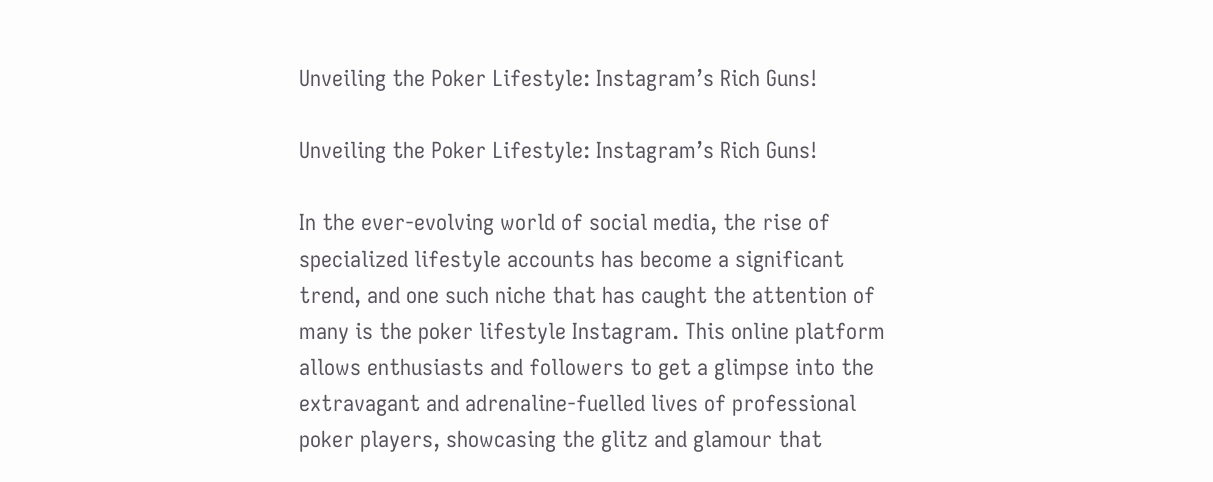Unveiling the Poker Lifestyle: Instagram’s Rich Guns!

Unveiling the Poker Lifestyle: Instagram’s Rich Guns!

In the ever-evolving world of social media, the rise of specialized lifestyle accounts has become a significant trend, and one such niche that has caught the attention of many is the poker lifestyle Instagram. This online platform allows enthusiasts and followers to get a glimpse into the extravagant and adrenaline-fuelled lives of professional poker players, showcasing the glitz and glamour that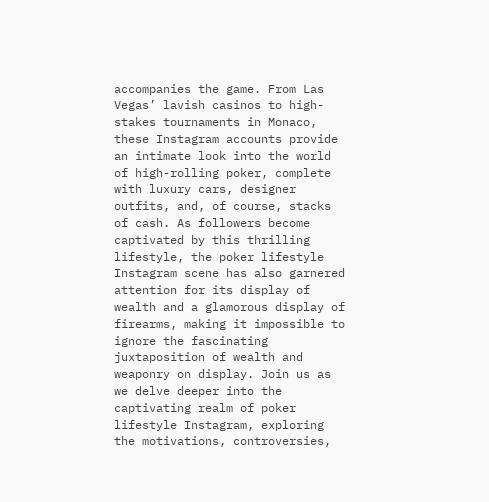accompanies the game. From Las Vegas’ lavish casinos to high-stakes tournaments in Monaco, these Instagram accounts provide an intimate look into the world of high-rolling poker, complete with luxury cars, designer outfits, and, of course, stacks of cash. As followers become captivated by this thrilling lifestyle, the poker lifestyle Instagram scene has also garnered attention for its display of wealth and a glamorous display of firearms, making it impossible to ignore the fascinating juxtaposition of wealth and weaponry on display. Join us as we delve deeper into the captivating realm of poker lifestyle Instagram, exploring the motivations, controversies,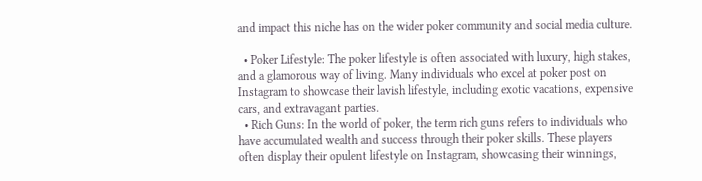and impact this niche has on the wider poker community and social media culture.

  • Poker Lifestyle: The poker lifestyle is often associated with luxury, high stakes, and a glamorous way of living. Many individuals who excel at poker post on Instagram to showcase their lavish lifestyle, including exotic vacations, expensive cars, and extravagant parties.
  • Rich Guns: In the world of poker, the term rich guns refers to individuals who have accumulated wealth and success through their poker skills. These players often display their opulent lifestyle on Instagram, showcasing their winnings,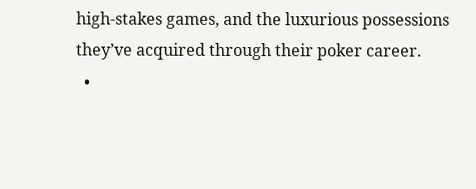high-stakes games, and the luxurious possessions they’ve acquired through their poker career.
  •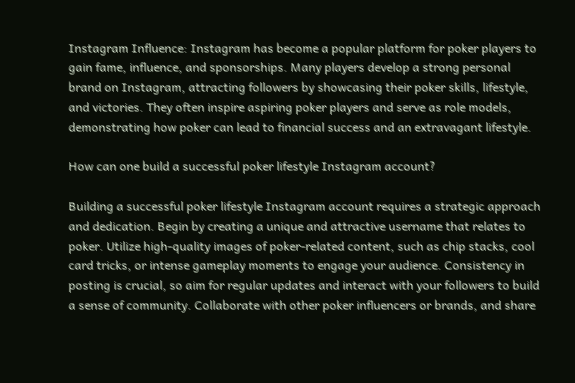Instagram Influence: Instagram has become a popular platform for poker players to gain fame, influence, and sponsorships. Many players develop a strong personal brand on Instagram, attracting followers by showcasing their poker skills, lifestyle, and victories. They often inspire aspiring poker players and serve as role models, demonstrating how poker can lead to financial success and an extravagant lifestyle.

How can one build a successful poker lifestyle Instagram account?

Building a successful poker lifestyle Instagram account requires a strategic approach and dedication. Begin by creating a unique and attractive username that relates to poker. Utilize high-quality images of poker-related content, such as chip stacks, cool card tricks, or intense gameplay moments to engage your audience. Consistency in posting is crucial, so aim for regular updates and interact with your followers to build a sense of community. Collaborate with other poker influencers or brands, and share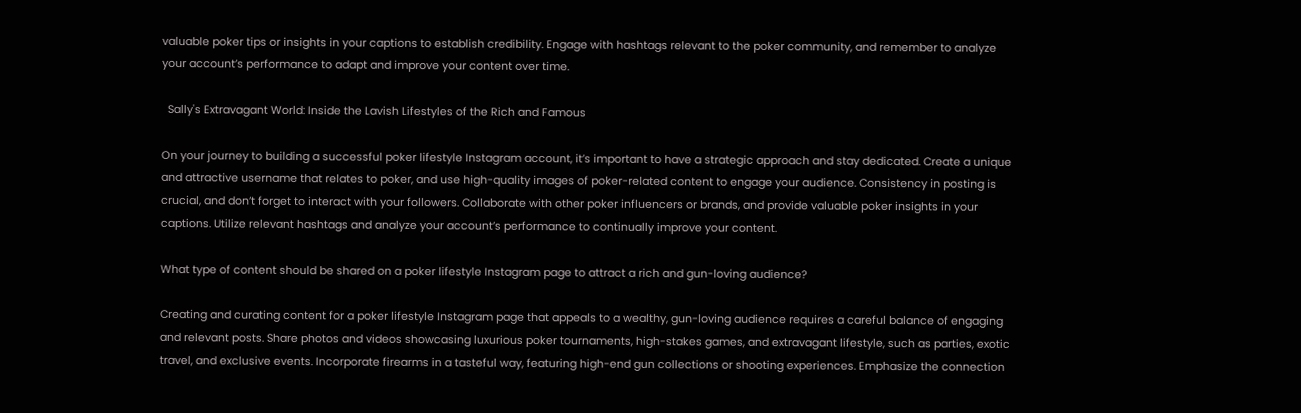valuable poker tips or insights in your captions to establish credibility. Engage with hashtags relevant to the poker community, and remember to analyze your account’s performance to adapt and improve your content over time.

  Sally's Extravagant World: Inside the Lavish Lifestyles of the Rich and Famous

On your journey to building a successful poker lifestyle Instagram account, it’s important to have a strategic approach and stay dedicated. Create a unique and attractive username that relates to poker, and use high-quality images of poker-related content to engage your audience. Consistency in posting is crucial, and don’t forget to interact with your followers. Collaborate with other poker influencers or brands, and provide valuable poker insights in your captions. Utilize relevant hashtags and analyze your account’s performance to continually improve your content.

What type of content should be shared on a poker lifestyle Instagram page to attract a rich and gun-loving audience?

Creating and curating content for a poker lifestyle Instagram page that appeals to a wealthy, gun-loving audience requires a careful balance of engaging and relevant posts. Share photos and videos showcasing luxurious poker tournaments, high-stakes games, and extravagant lifestyle, such as parties, exotic travel, and exclusive events. Incorporate firearms in a tasteful way, featuring high-end gun collections or shooting experiences. Emphasize the connection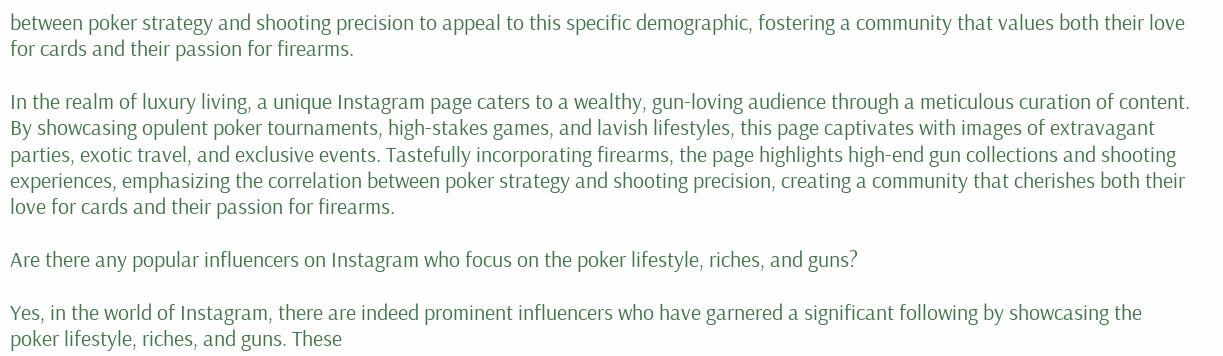between poker strategy and shooting precision to appeal to this specific demographic, fostering a community that values both their love for cards and their passion for firearms.

In the realm of luxury living, a unique Instagram page caters to a wealthy, gun-loving audience through a meticulous curation of content. By showcasing opulent poker tournaments, high-stakes games, and lavish lifestyles, this page captivates with images of extravagant parties, exotic travel, and exclusive events. Tastefully incorporating firearms, the page highlights high-end gun collections and shooting experiences, emphasizing the correlation between poker strategy and shooting precision, creating a community that cherishes both their love for cards and their passion for firearms.

Are there any popular influencers on Instagram who focus on the poker lifestyle, riches, and guns?

Yes, in the world of Instagram, there are indeed prominent influencers who have garnered a significant following by showcasing the poker lifestyle, riches, and guns. These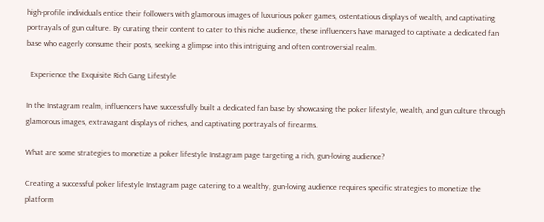high-profile individuals entice their followers with glamorous images of luxurious poker games, ostentatious displays of wealth, and captivating portrayals of gun culture. By curating their content to cater to this niche audience, these influencers have managed to captivate a dedicated fan base who eagerly consume their posts, seeking a glimpse into this intriguing and often controversial realm.

  Experience the Exquisite Rich Gang Lifestyle

In the Instagram realm, influencers have successfully built a dedicated fan base by showcasing the poker lifestyle, wealth, and gun culture through glamorous images, extravagant displays of riches, and captivating portrayals of firearms.

What are some strategies to monetize a poker lifestyle Instagram page targeting a rich, gun-loving audience?

Creating a successful poker lifestyle Instagram page catering to a wealthy, gun-loving audience requires specific strategies to monetize the platform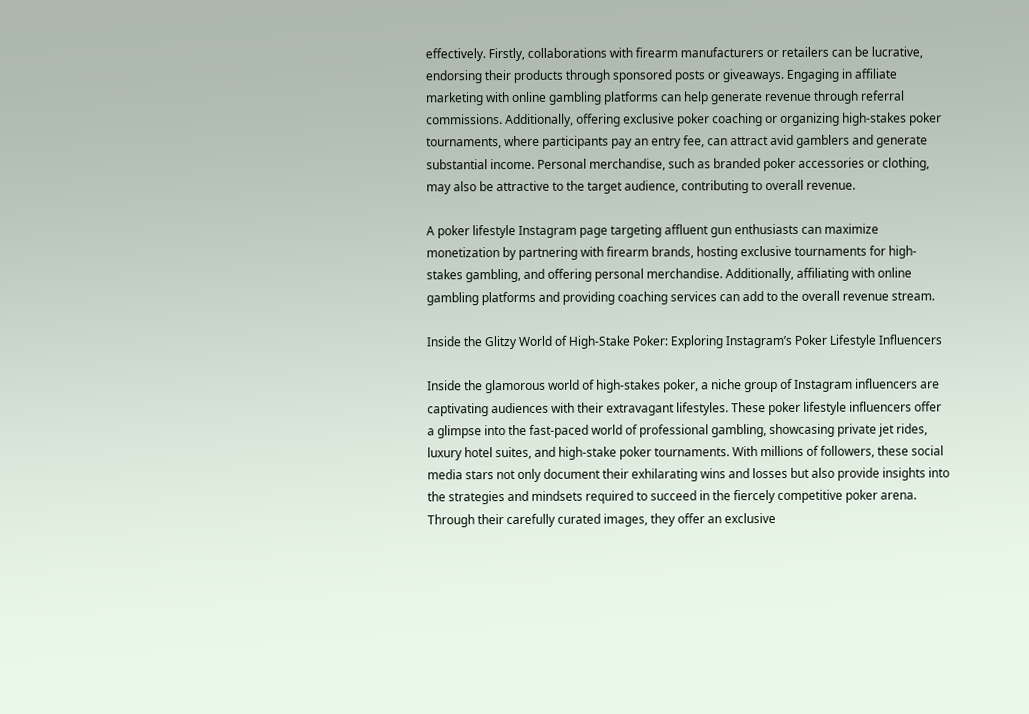effectively. Firstly, collaborations with firearm manufacturers or retailers can be lucrative, endorsing their products through sponsored posts or giveaways. Engaging in affiliate marketing with online gambling platforms can help generate revenue through referral commissions. Additionally, offering exclusive poker coaching or organizing high-stakes poker tournaments, where participants pay an entry fee, can attract avid gamblers and generate substantial income. Personal merchandise, such as branded poker accessories or clothing, may also be attractive to the target audience, contributing to overall revenue.

A poker lifestyle Instagram page targeting affluent gun enthusiasts can maximize monetization by partnering with firearm brands, hosting exclusive tournaments for high-stakes gambling, and offering personal merchandise. Additionally, affiliating with online gambling platforms and providing coaching services can add to the overall revenue stream.

Inside the Glitzy World of High-Stake Poker: Exploring Instagram’s Poker Lifestyle Influencers

Inside the glamorous world of high-stakes poker, a niche group of Instagram influencers are captivating audiences with their extravagant lifestyles. These poker lifestyle influencers offer a glimpse into the fast-paced world of professional gambling, showcasing private jet rides, luxury hotel suites, and high-stake poker tournaments. With millions of followers, these social media stars not only document their exhilarating wins and losses but also provide insights into the strategies and mindsets required to succeed in the fiercely competitive poker arena. Through their carefully curated images, they offer an exclusive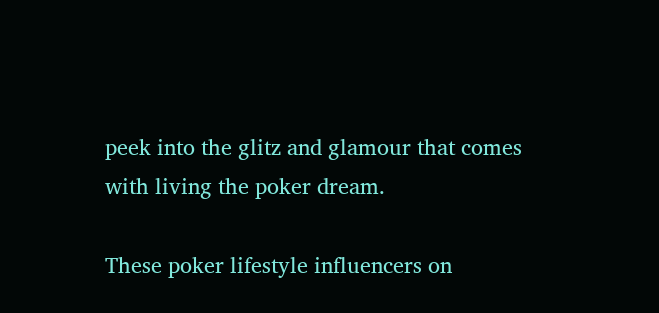peek into the glitz and glamour that comes with living the poker dream.

These poker lifestyle influencers on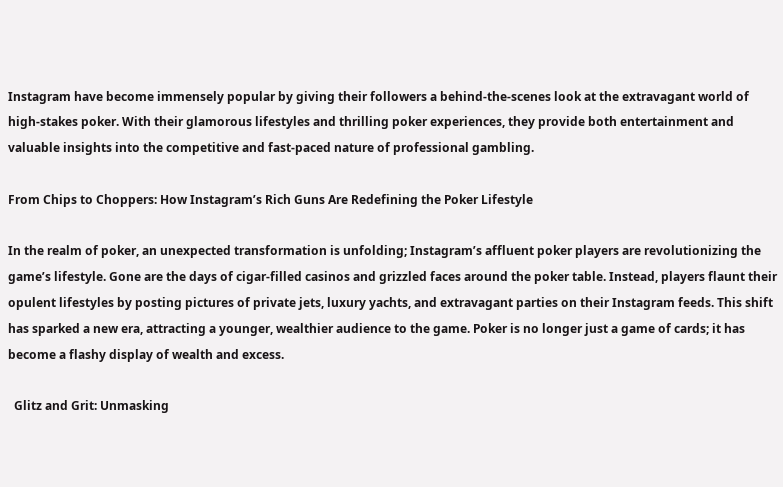Instagram have become immensely popular by giving their followers a behind-the-scenes look at the extravagant world of high-stakes poker. With their glamorous lifestyles and thrilling poker experiences, they provide both entertainment and valuable insights into the competitive and fast-paced nature of professional gambling.

From Chips to Choppers: How Instagram’s Rich Guns Are Redefining the Poker Lifestyle

In the realm of poker, an unexpected transformation is unfolding; Instagram’s affluent poker players are revolutionizing the game’s lifestyle. Gone are the days of cigar-filled casinos and grizzled faces around the poker table. Instead, players flaunt their opulent lifestyles by posting pictures of private jets, luxury yachts, and extravagant parties on their Instagram feeds. This shift has sparked a new era, attracting a younger, wealthier audience to the game. Poker is no longer just a game of cards; it has become a flashy display of wealth and excess.

  Glitz and Grit: Unmasking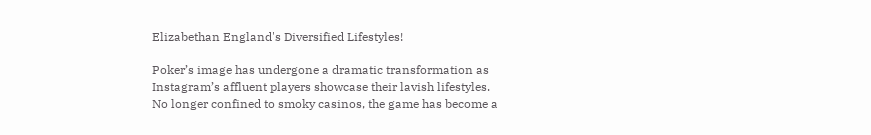Elizabethan England's Diversified Lifestyles!

Poker’s image has undergone a dramatic transformation as Instagram’s affluent players showcase their lavish lifestyles. No longer confined to smoky casinos, the game has become a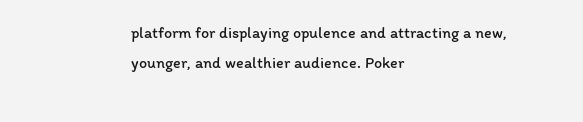platform for displaying opulence and attracting a new, younger, and wealthier audience. Poker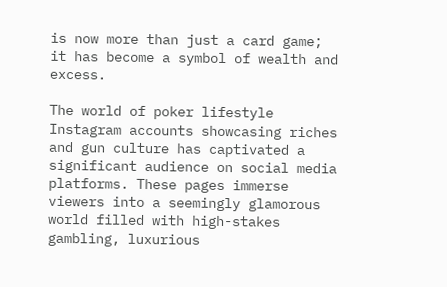is now more than just a card game; it has become a symbol of wealth and excess.

The world of poker lifestyle Instagram accounts showcasing riches and gun culture has captivated a significant audience on social media platforms. These pages immerse viewers into a seemingly glamorous world filled with high-stakes gambling, luxurious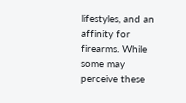lifestyles, and an affinity for firearms. While some may perceive these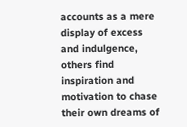accounts as a mere display of excess and indulgence, others find inspiration and motivation to chase their own dreams of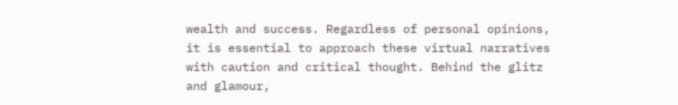wealth and success. Regardless of personal opinions, it is essential to approach these virtual narratives with caution and critical thought. Behind the glitz and glamour,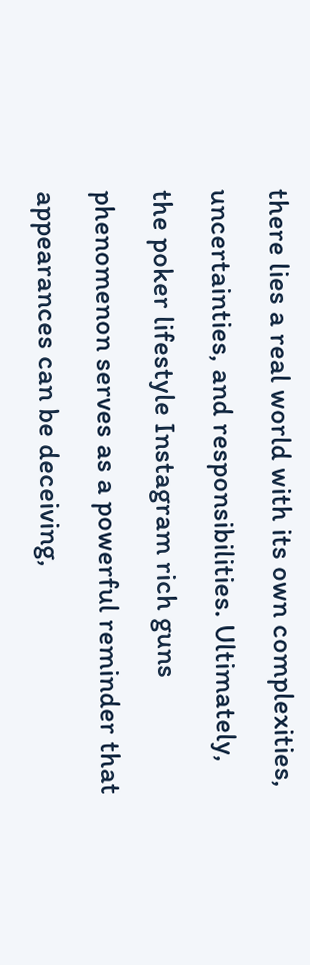there lies a real world with its own complexities, uncertainties, and responsibilities. Ultimately, the poker lifestyle Instagram rich guns phenomenon serves as a powerful reminder that appearances can be deceiving,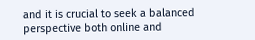and it is crucial to seek a balanced perspective both online and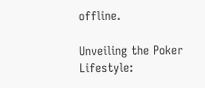offline.

Unveiling the Poker Lifestyle: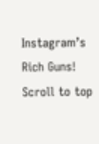Instagram’s Rich Guns!
Scroll to top